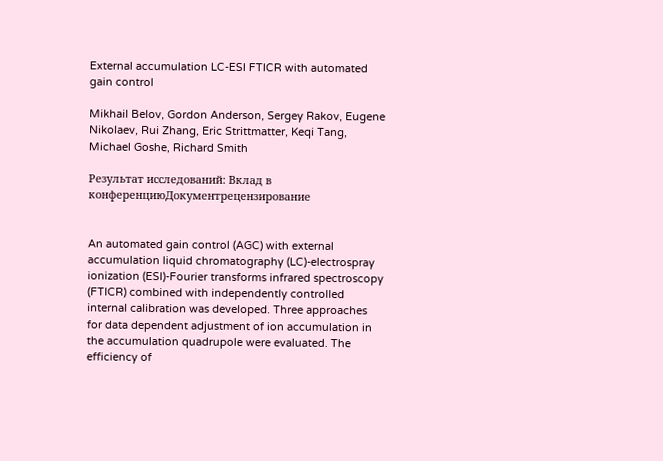External accumulation LC-ESI FTICR with automated gain control

Mikhail Belov, Gordon Anderson, Sergey Rakov, Eugene Nikolaev, Rui Zhang, Eric Strittmatter, Keqi Tang, Michael Goshe, Richard Smith

Результат исследований: Вклад в конференциюДокументрецензирование


An automated gain control (AGC) with external accumulation liquid chromatography (LC)-electrospray ionization (ESI)-Fourier transforms infrared spectroscopy (FTICR) combined with independently controlled internal calibration was developed. Three approaches for data dependent adjustment of ion accumulation in the accumulation quadrupole were evaluated. The efficiency of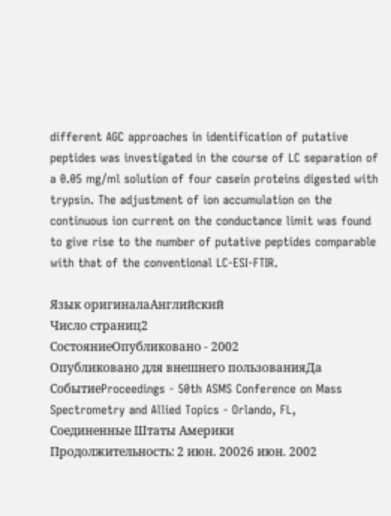different AGC approaches in identification of putative peptides was investigated in the course of LC separation of a 0.05 mg/ml solution of four casein proteins digested with trypsin. The adjustment of ion accumulation on the continuous ion current on the conductance limit was found to give rise to the number of putative peptides comparable with that of the conventional LC-ESI-FTIR.

Язык оригиналаАнглийский
Число страниц2
СостояниеОпубликовано - 2002
Опубликовано для внешнего пользованияДа
СобытиеProceedings - 50th ASMS Conference on Mass Spectrometry and Allied Topics - Orlando, FL, Соединенные Штаты Америки
Продолжительность: 2 июн. 20026 июн. 2002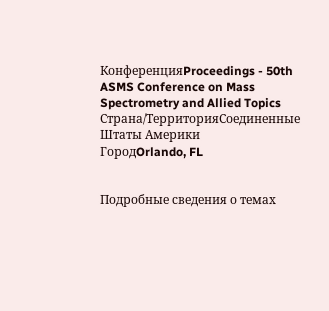КонференцияProceedings - 50th ASMS Conference on Mass Spectrometry and Allied Topics
Страна/TерриторияСоединенные Штаты Америки
ГородOrlando, FL


Подробные сведения о темах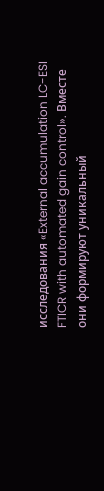исследования «External accumulation LC-ESI FTICR with automated gain control». Вместе они формируют уникальный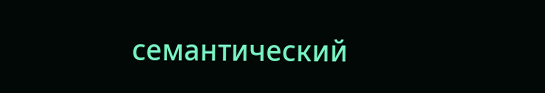семантический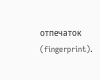отпечаток (fingerprint).